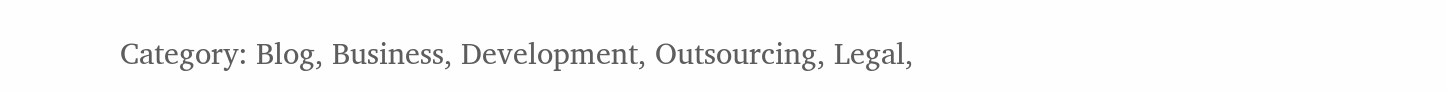Category: Blog, Business, Development, Outsourcing, Legal,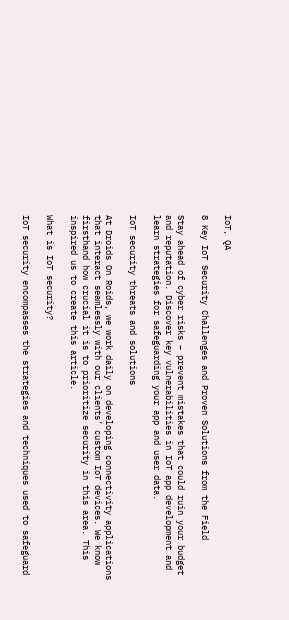IoT, QA

8 Key IoT Security Challenges and Proven Solutions from the Field

Stay ahead of cyber risks – prevent mistakes that could ruin your budget and reputation. Discover key vulnerabilities in IoT app development and learn strategies for safeguarding your app and user data.

IoT security threats and solutions

At Droids On Roids, we work daily on developing connectivity applications that interact seamlessly with our clients’ custom IoT devices. We know firsthand how crucial it is to prioritize security in this area. This inspired us to create this article.

What is IoT security?

IoT security encompasses the strategies and techniques used to safeguard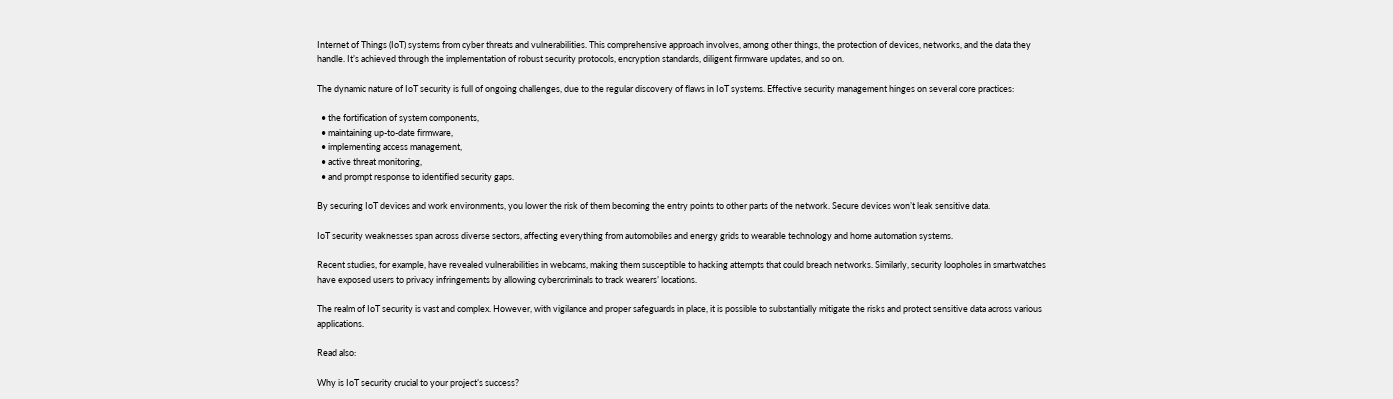Internet of Things (IoT) systems from cyber threats and vulnerabilities. This comprehensive approach involves, among other things, the protection of devices, networks, and the data they handle. It’s achieved through the implementation of robust security protocols, encryption standards, diligent firmware updates, and so on.

The dynamic nature of IoT security is full of ongoing challenges, due to the regular discovery of flaws in IoT systems. Effective security management hinges on several core practices:

  • the fortification of system components,
  • maintaining up-to-date firmware,
  • implementing access management,
  • active threat monitoring,
  • and prompt response to identified security gaps.

By securing IoT devices and work environments, you lower the risk of them becoming the entry points to other parts of the network. Secure devices won’t leak sensitive data.

IoT security weaknesses span across diverse sectors, affecting everything from automobiles and energy grids to wearable technology and home automation systems.

Recent studies, for example, have revealed vulnerabilities in webcams, making them susceptible to hacking attempts that could breach networks. Similarly, security loopholes in smartwatches have exposed users to privacy infringements by allowing cybercriminals to track wearers’ locations.

The realm of IoT security is vast and complex. However, with vigilance and proper safeguards in place, it is possible to substantially mitigate the risks and protect sensitive data across various applications.

Read also:

Why is IoT security crucial to your project’s success?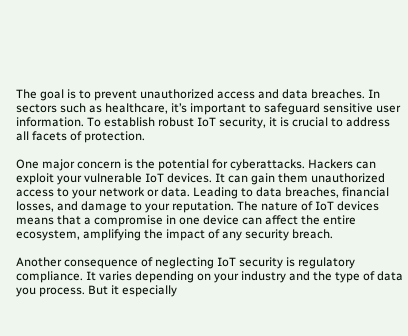The goal is to prevent unauthorized access and data breaches. In sectors such as healthcare, it’s important to safeguard sensitive user information. To establish robust IoT security, it is crucial to address all facets of protection.

One major concern is the potential for cyberattacks. Hackers can exploit your vulnerable IoT devices. It can gain them unauthorized access to your network or data. Leading to data breaches, financial losses, and damage to your reputation. The nature of IoT devices means that a compromise in one device can affect the entire ecosystem, amplifying the impact of any security breach.

Another consequence of neglecting IoT security is regulatory compliance. It varies depending on your industry and the type of data you process. But it especially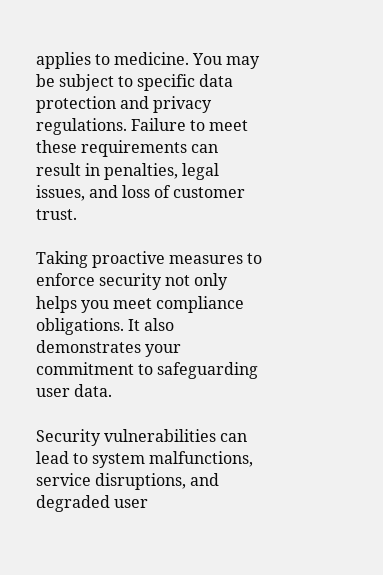applies to medicine. You may be subject to specific data protection and privacy regulations. Failure to meet these requirements can result in penalties, legal issues, and loss of customer trust.

Taking proactive measures to enforce security not only helps you meet compliance obligations. It also demonstrates your commitment to safeguarding user data.

Security vulnerabilities can lead to system malfunctions, service disruptions, and degraded user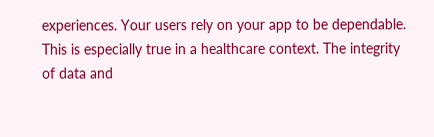experiences. Your users rely on your app to be dependable. This is especially true in a healthcare context. The integrity of data and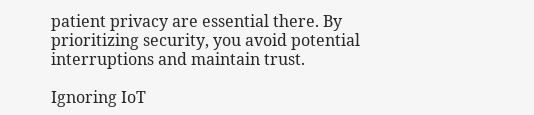patient privacy are essential there. By prioritizing security, you avoid potential interruptions and maintain trust.

Ignoring IoT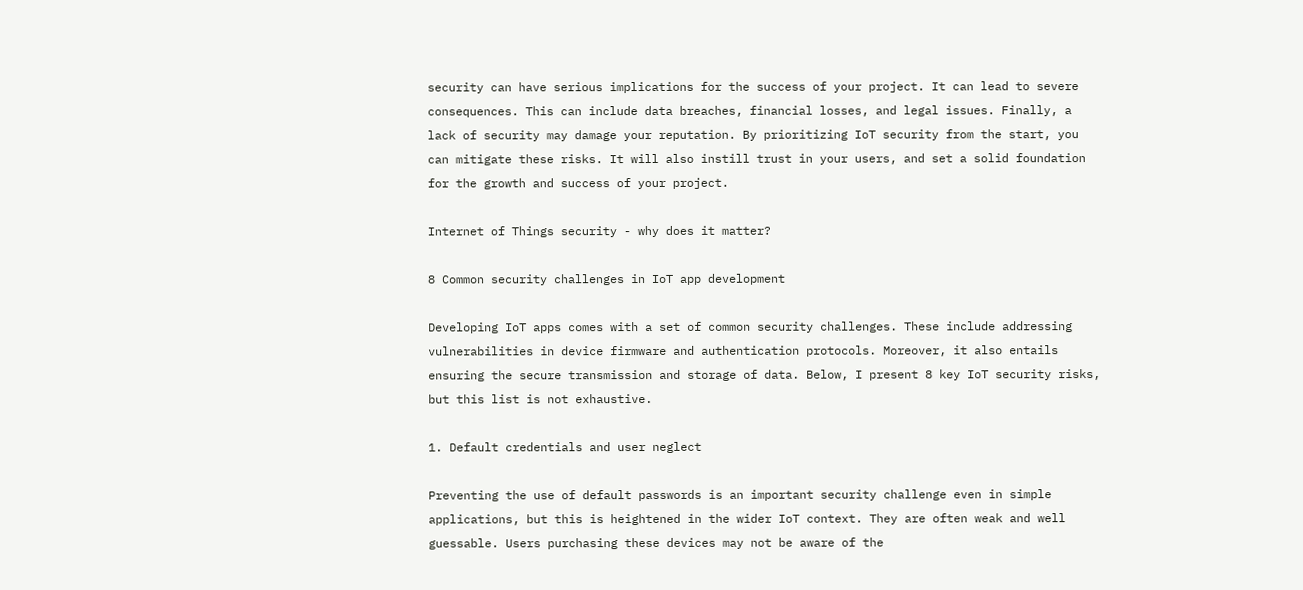security can have serious implications for the success of your project. It can lead to severe consequences. This can include data breaches, financial losses, and legal issues. Finally, a lack of security may damage your reputation. By prioritizing IoT security from the start, you can mitigate these risks. It will also instill trust in your users, and set a solid foundation for the growth and success of your project.

Internet of Things security - why does it matter?

8 Common security challenges in IoT app development

Developing IoT apps comes with a set of common security challenges. These include addressing vulnerabilities in device firmware and authentication protocols. Moreover, it also entails ensuring the secure transmission and storage of data. Below, I present 8 key IoT security risks, but this list is not exhaustive.

1. Default credentials and user neglect

Preventing the use of default passwords is an important security challenge even in simple applications, but this is heightened in the wider IoT context. They are often weak and well guessable. Users purchasing these devices may not be aware of the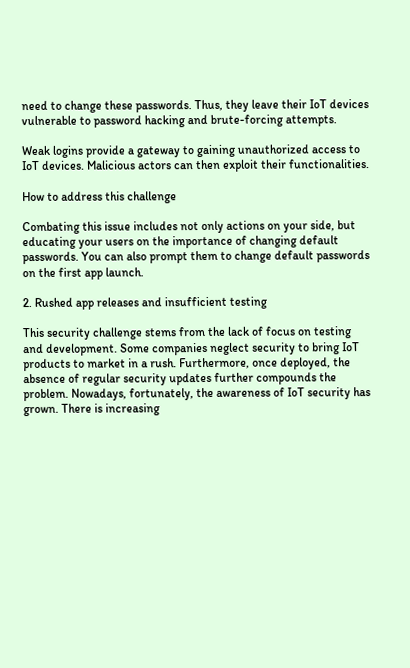need to change these passwords. Thus, they leave their IoT devices vulnerable to password hacking and brute-forcing attempts.

Weak logins provide a gateway to gaining unauthorized access to IoT devices. Malicious actors can then exploit their functionalities.

How to address this challenge

Combating this issue includes not only actions on your side, but educating your users on the importance of changing default passwords. You can also prompt them to change default passwords on the first app launch.

2. Rushed app releases and insufficient testing

This security challenge stems from the lack of focus on testing and development. Some companies neglect security to bring IoT products to market in a rush. Furthermore, once deployed, the absence of regular security updates further compounds the problem. Nowadays, fortunately, the awareness of IoT security has grown. There is increasing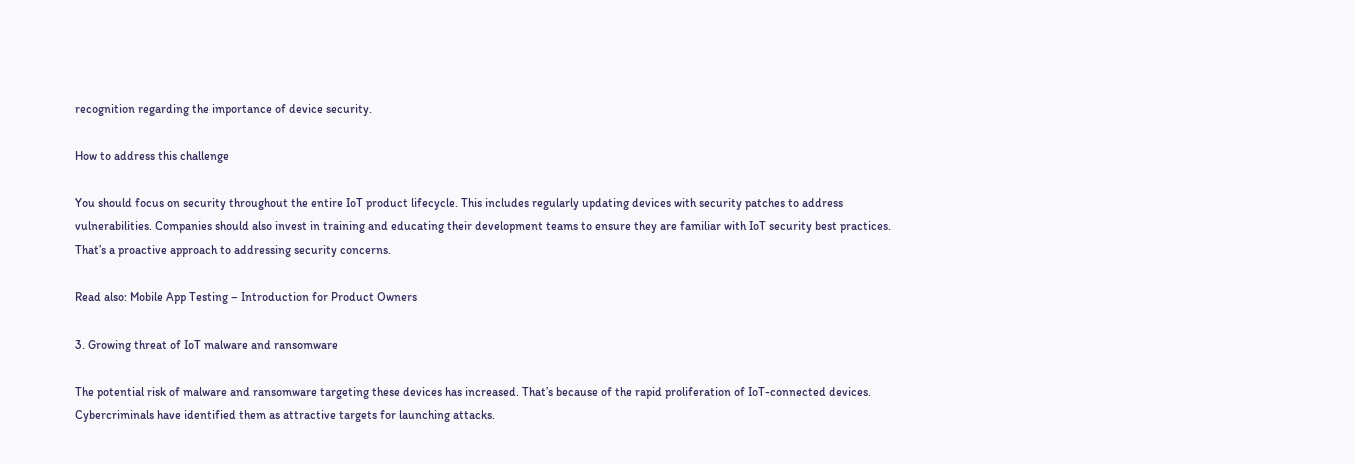recognition regarding the importance of device security.

How to address this challenge

You should focus on security throughout the entire IoT product lifecycle. This includes regularly updating devices with security patches to address vulnerabilities. Companies should also invest in training and educating their development teams to ensure they are familiar with IoT security best practices. That’s a proactive approach to addressing security concerns.

Read also: Mobile App Testing – Introduction for Product Owners

3. Growing threat of IoT malware and ransomware

The potential risk of malware and ransomware targeting these devices has increased. That’s because of the rapid proliferation of IoT-connected devices. Cybercriminals have identified them as attractive targets for launching attacks.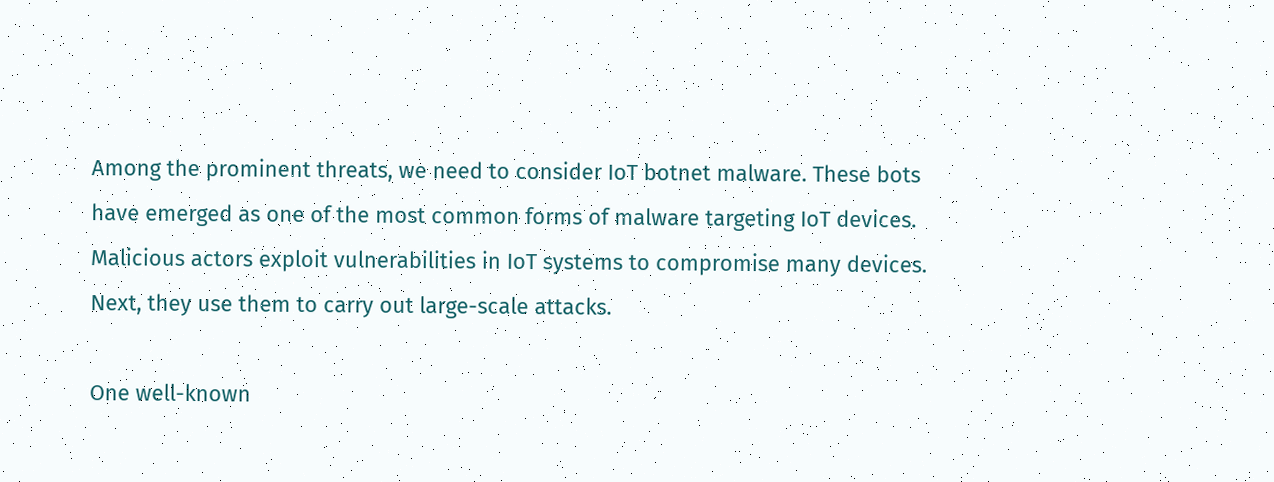Among the prominent threats, we need to consider IoT botnet malware. These bots have emerged as one of the most common forms of malware targeting IoT devices. Malicious actors exploit vulnerabilities in IoT systems to compromise many devices. Next, they use them to carry out large-scale attacks.

One well-known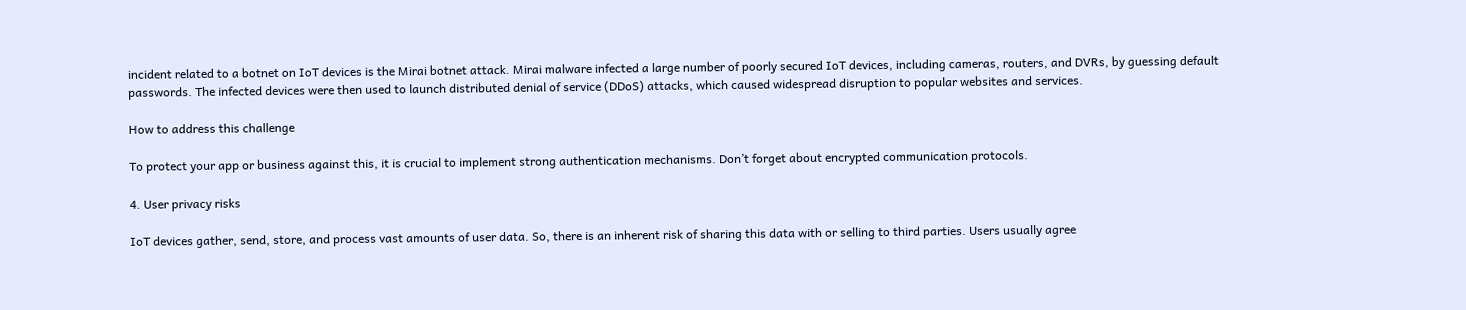incident related to a botnet on IoT devices is the Mirai botnet attack. Mirai malware infected a large number of poorly secured IoT devices, including cameras, routers, and DVRs, by guessing default passwords. The infected devices were then used to launch distributed denial of service (DDoS) attacks, which caused widespread disruption to popular websites and services.

How to address this challenge

To protect your app or business against this, it is crucial to implement strong authentication mechanisms. Don’t forget about encrypted communication protocols.

4. User privacy risks

IoT devices gather, send, store, and process vast amounts of user data. So, there is an inherent risk of sharing this data with or selling to third parties. Users usually agree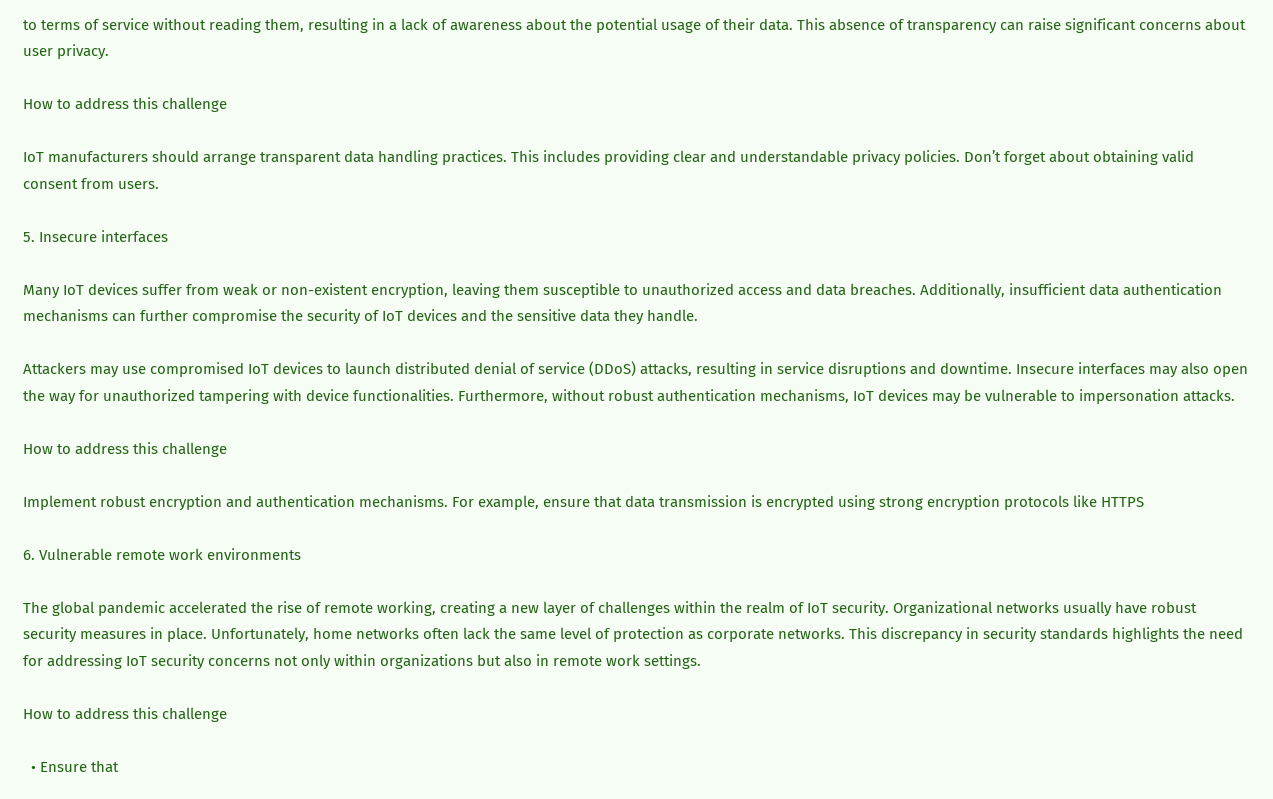to terms of service without reading them, resulting in a lack of awareness about the potential usage of their data. This absence of transparency can raise significant concerns about user privacy.

How to address this challenge

IoT manufacturers should arrange transparent data handling practices. This includes providing clear and understandable privacy policies. Don’t forget about obtaining valid consent from users.

5. Insecure interfaces

Many IoT devices suffer from weak or non-existent encryption, leaving them susceptible to unauthorized access and data breaches. Additionally, insufficient data authentication mechanisms can further compromise the security of IoT devices and the sensitive data they handle.

Attackers may use compromised IoT devices to launch distributed denial of service (DDoS) attacks, resulting in service disruptions and downtime. Insecure interfaces may also open the way for unauthorized tampering with device functionalities. Furthermore, without robust authentication mechanisms, IoT devices may be vulnerable to impersonation attacks.

How to address this challenge

Implement robust encryption and authentication mechanisms. For example, ensure that data transmission is encrypted using strong encryption protocols like HTTPS

6. Vulnerable remote work environments

The global pandemic accelerated the rise of remote working, creating a new layer of challenges within the realm of IoT security. Organizational networks usually have robust security measures in place. Unfortunately, home networks often lack the same level of protection as corporate networks. This discrepancy in security standards highlights the need for addressing IoT security concerns not only within organizations but also in remote work settings.

How to address this challenge

  • Ensure that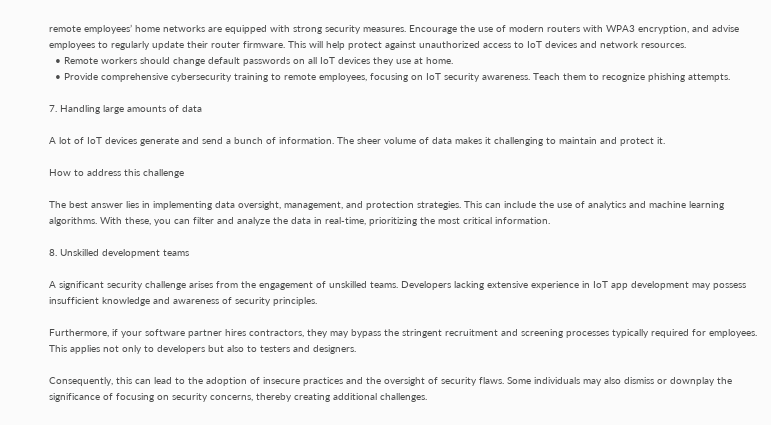remote employees’ home networks are equipped with strong security measures. Encourage the use of modern routers with WPA3 encryption, and advise employees to regularly update their router firmware. This will help protect against unauthorized access to IoT devices and network resources.
  • Remote workers should change default passwords on all IoT devices they use at home.
  • Provide comprehensive cybersecurity training to remote employees, focusing on IoT security awareness. Teach them to recognize phishing attempts.

7. Handling large amounts of data

A lot of IoT devices generate and send a bunch of information. The sheer volume of data makes it challenging to maintain and protect it.

How to address this challenge

The best answer lies in implementing data oversight, management, and protection strategies. This can include the use of analytics and machine learning algorithms. With these, you can filter and analyze the data in real-time, prioritizing the most critical information.

8. Unskilled development teams

A significant security challenge arises from the engagement of unskilled teams. Developers lacking extensive experience in IoT app development may possess insufficient knowledge and awareness of security principles.

Furthermore, if your software partner hires contractors, they may bypass the stringent recruitment and screening processes typically required for employees. This applies not only to developers but also to testers and designers.

Consequently, this can lead to the adoption of insecure practices and the oversight of security flaws. Some individuals may also dismiss or downplay the significance of focusing on security concerns, thereby creating additional challenges.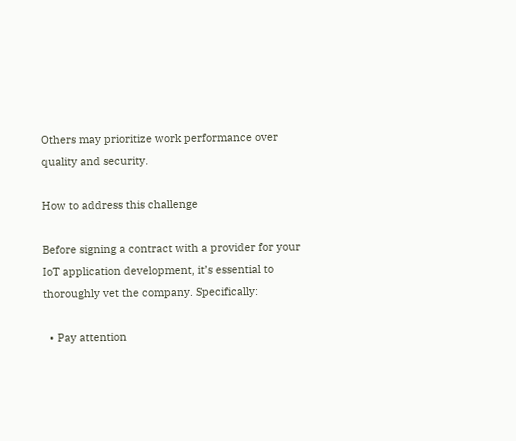Others may prioritize work performance over quality and security.

How to address this challenge

Before signing a contract with a provider for your IoT application development, it’s essential to thoroughly vet the company. Specifically:

  • Pay attention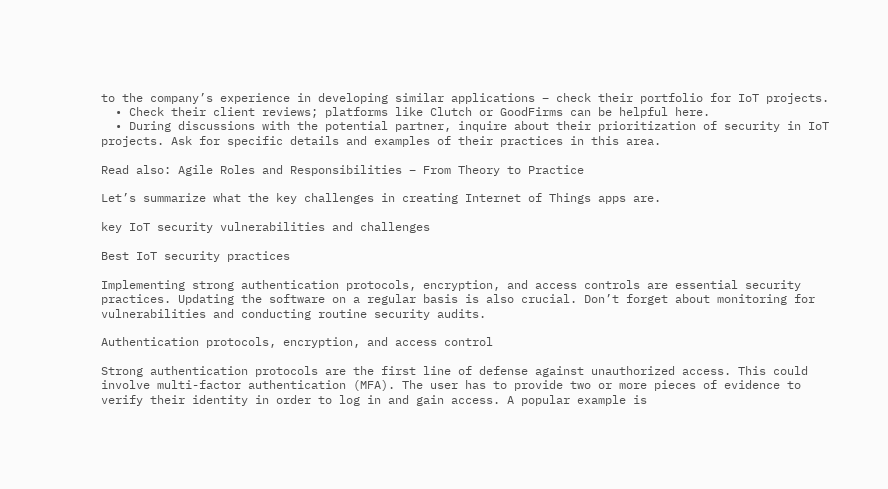to the company’s experience in developing similar applications – check their portfolio for IoT projects.
  • Check their client reviews; platforms like Clutch or GoodFirms can be helpful here.
  • During discussions with the potential partner, inquire about their prioritization of security in IoT projects. Ask for specific details and examples of their practices in this area.

Read also: Agile Roles and Responsibilities – From Theory to Practice

Let’s summarize what the key challenges in creating Internet of Things apps are.

key IoT security vulnerabilities and challenges

Best IoT security practices

Implementing strong authentication protocols, encryption, and access controls are essential security practices. Updating the software on a regular basis is also crucial. Don’t forget about monitoring for vulnerabilities and conducting routine security audits.

Authentication protocols, encryption, and access control

Strong authentication protocols are the first line of defense against unauthorized access. This could involve multi-factor authentication (MFA). The user has to provide two or more pieces of evidence to verify their identity in order to log in and gain access. A popular example is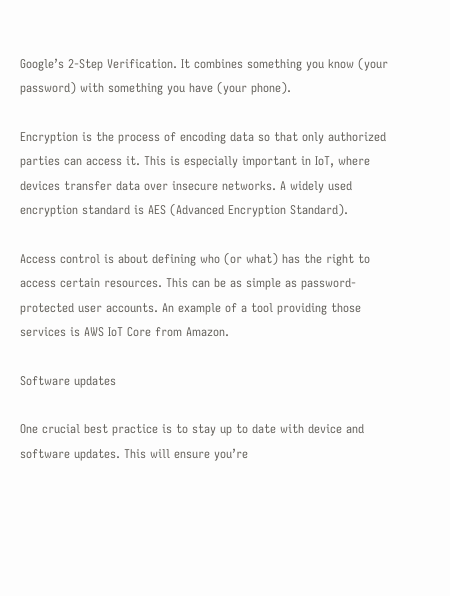Google’s 2-Step Verification. It combines something you know (your password) with something you have (your phone).

Encryption is the process of encoding data so that only authorized parties can access it. This is especially important in IoT, where devices transfer data over insecure networks. A widely used encryption standard is AES (Advanced Encryption Standard).

Access control is about defining who (or what) has the right to access certain resources. This can be as simple as password-protected user accounts. An example of a tool providing those services is AWS IoT Core from Amazon.

Software updates

One crucial best practice is to stay up to date with device and software updates. This will ensure you’re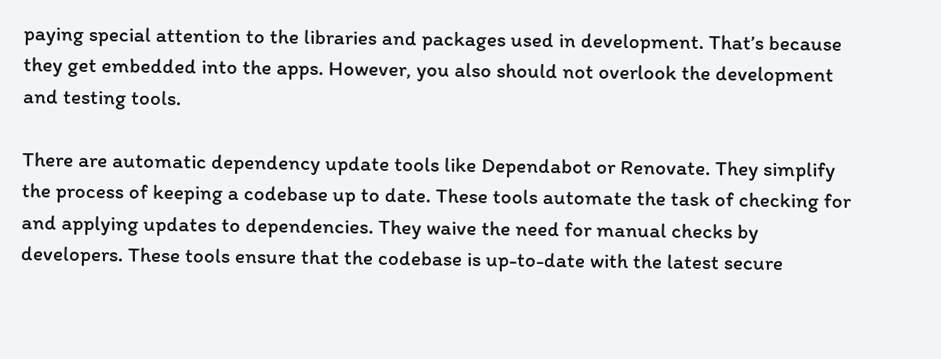paying special attention to the libraries and packages used in development. That’s because they get embedded into the apps. However, you also should not overlook the development and testing tools.

There are automatic dependency update tools like Dependabot or Renovate. They simplify the process of keeping a codebase up to date. These tools automate the task of checking for and applying updates to dependencies. They waive the need for manual checks by developers. These tools ensure that the codebase is up-to-date with the latest secure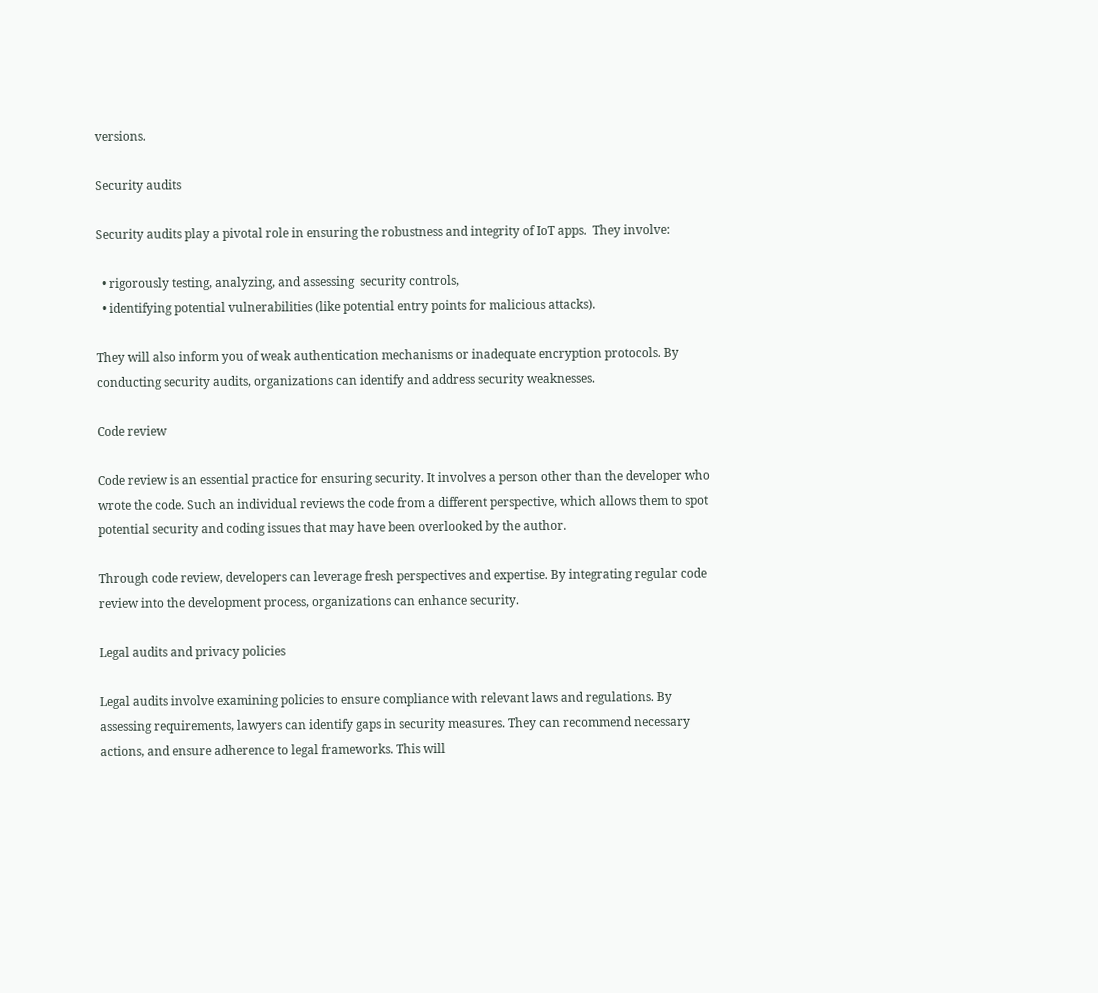versions.

Security audits

Security audits play a pivotal role in ensuring the robustness and integrity of IoT apps.  They involve:

  • rigorously testing, analyzing, and assessing  security controls,
  • identifying potential vulnerabilities (like potential entry points for malicious attacks).

They will also inform you of weak authentication mechanisms or inadequate encryption protocols. By conducting security audits, organizations can identify and address security weaknesses.

Code review

Code review is an essential practice for ensuring security. It involves a person other than the developer who wrote the code. Such an individual reviews the code from a different perspective, which allows them to spot potential security and coding issues that may have been overlooked by the author.

Through code review, developers can leverage fresh perspectives and expertise. By integrating regular code review into the development process, organizations can enhance security.

Legal audits and privacy policies

Legal audits involve examining policies to ensure compliance with relevant laws and regulations. By assessing requirements, lawyers can identify gaps in security measures. They can recommend necessary actions, and ensure adherence to legal frameworks. This will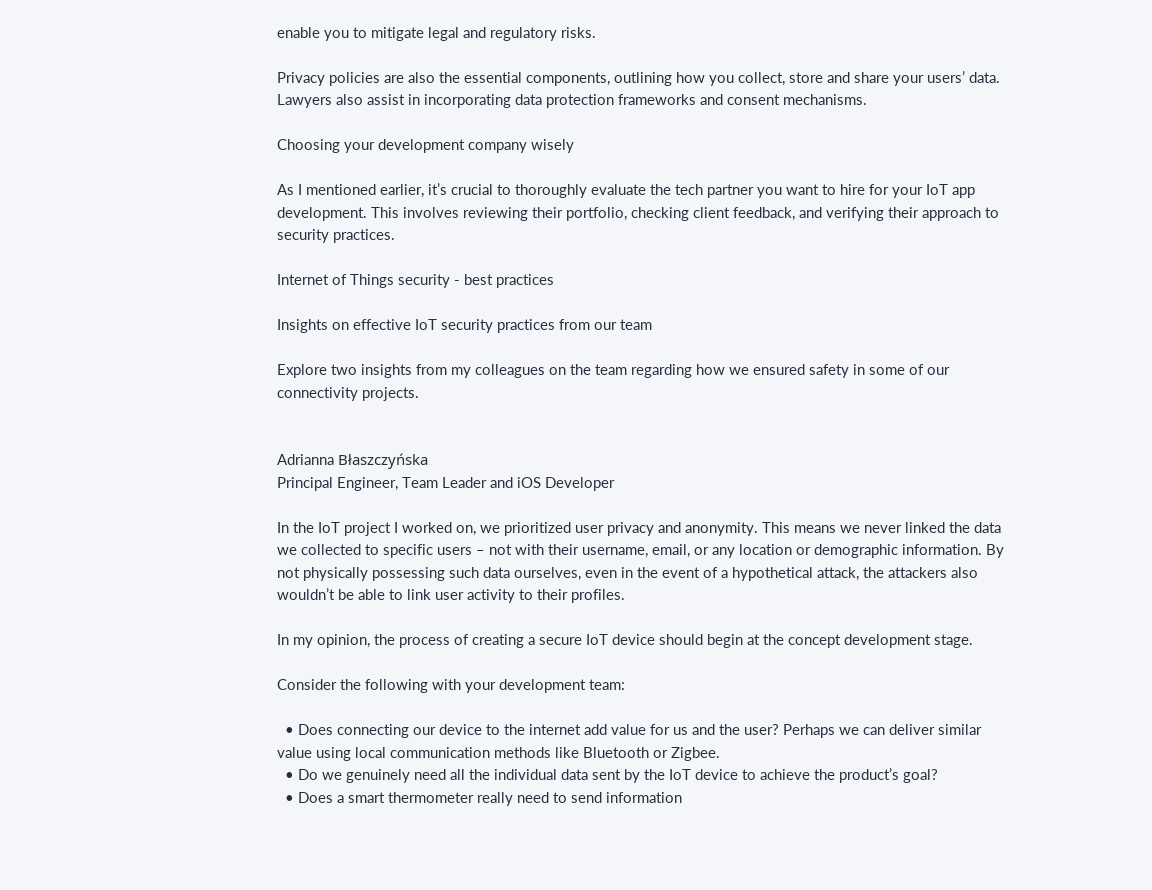enable you to mitigate legal and regulatory risks.

Privacy policies are also the essential components, outlining how you collect, store and share your users’ data. Lawyers also assist in incorporating data protection frameworks and consent mechanisms.

Choosing your development company wisely

As I mentioned earlier, it’s crucial to thoroughly evaluate the tech partner you want to hire for your IoT app development. This involves reviewing their portfolio, checking client feedback, and verifying their approach to security practices.

Internet of Things security - best practices

Insights on effective IoT security practices from our team

Explore two insights from my colleagues on the team regarding how we ensured safety in some of our connectivity projects.


Adrianna Błaszczyńska
Principal Engineer, Team Leader and iOS Developer

In the IoT project I worked on, we prioritized user privacy and anonymity. This means we never linked the data we collected to specific users – not with their username, email, or any location or demographic information. By not physically possessing such data ourselves, even in the event of a hypothetical attack, the attackers also wouldn’t be able to link user activity to their profiles.

In my opinion, the process of creating a secure IoT device should begin at the concept development stage.

Consider the following with your development team:

  • Does connecting our device to the internet add value for us and the user? Perhaps we can deliver similar value using local communication methods like Bluetooth or Zigbee.
  • Do we genuinely need all the individual data sent by the IoT device to achieve the product’s goal?
  • Does a smart thermometer really need to send information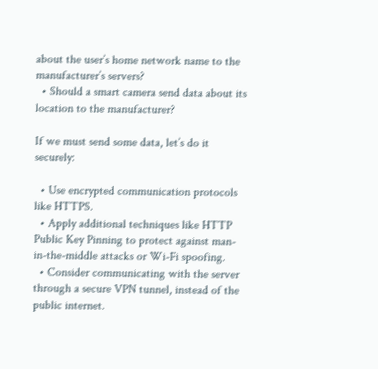about the user’s home network name to the manufacturer’s servers?
  • Should a smart camera send data about its location to the manufacturer?

If we must send some data, let’s do it securely:

  • Use encrypted communication protocols like HTTPS.
  • Apply additional techniques like HTTP Public Key Pinning to protect against man-in-the-middle attacks or Wi-Fi spoofing.
  • Consider communicating with the server through a secure VPN tunnel, instead of the public internet.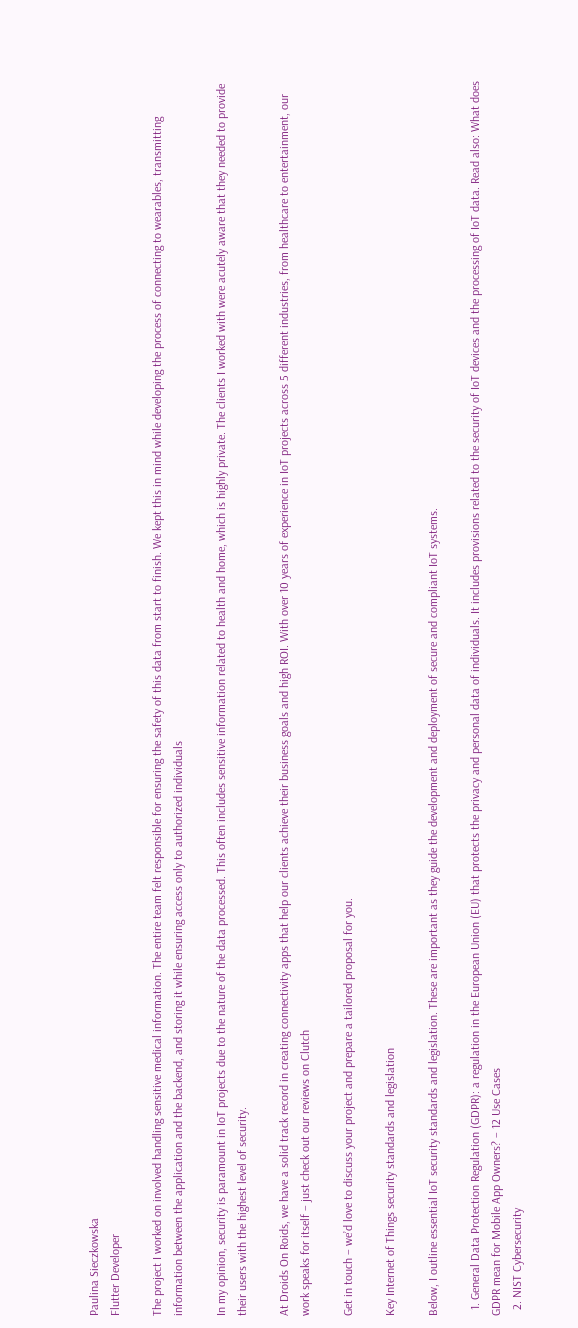Paulina Sieczkowska
Flutter Developer

The project I worked on involved handling sensitive medical information. The entire team felt responsible for ensuring the safety of this data from start to finish. We kept this in mind while developing the process of connecting to wearables, transmitting information between the application and the backend, and storing it while ensuring access only to authorized individuals

In my opinion, security is paramount in IoT projects due to the nature of the data processed. This often includes sensitive information related to health and home, which is highly private. The clients I worked with were acutely aware that they needed to provide their users with the highest level of security.

At Droids On Roids, we have a solid track record in creating connectivity apps that help our clients achieve their business goals and high ROI. With over 10 years of experience in IoT projects across 5 different industries, from healthcare to entertainment, our work speaks for itself – just check out our reviews on Clutch

Get in touch – we’d love to discuss your project and prepare a tailored proposal for you.

Key Internet of Things security standards and legislation

Below, I outline essential IoT security standards and legislation. These are important as they guide the development and deployment of secure and compliant IoT systems.

  1. General Data Protection Regulation (GDPR): a regulation in the European Union (EU) that protects the privacy and personal data of individuals. It includes provisions related to the security of IoT devices and the processing of IoT data. Read also: What does GDPR mean for Mobile App Owners? – 12 Use Cases
  2. NIST Cybersecurity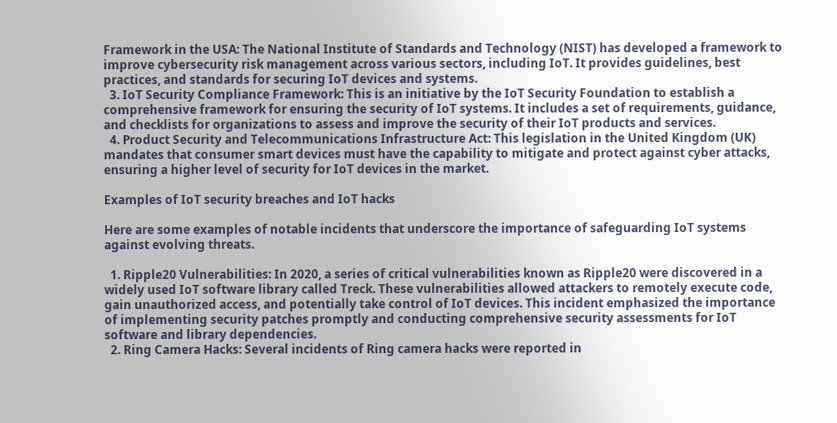Framework in the USA: The National Institute of Standards and Technology (NIST) has developed a framework to improve cybersecurity risk management across various sectors, including IoT. It provides guidelines, best practices, and standards for securing IoT devices and systems.
  3. IoT Security Compliance Framework: This is an initiative by the IoT Security Foundation to establish a comprehensive framework for ensuring the security of IoT systems. It includes a set of requirements, guidance, and checklists for organizations to assess and improve the security of their IoT products and services.
  4. Product Security and Telecommunications Infrastructure Act: This legislation in the United Kingdom (UK) mandates that consumer smart devices must have the capability to mitigate and protect against cyber attacks, ensuring a higher level of security for IoT devices in the market.

Examples of IoT security breaches and IoT hacks

Here are some examples of notable incidents that underscore the importance of safeguarding IoT systems against evolving threats.

  1. Ripple20 Vulnerabilities: In 2020, a series of critical vulnerabilities known as Ripple20 were discovered in a widely used IoT software library called Treck. These vulnerabilities allowed attackers to remotely execute code, gain unauthorized access, and potentially take control of IoT devices. This incident emphasized the importance of implementing security patches promptly and conducting comprehensive security assessments for IoT software and library dependencies.
  2. Ring Camera Hacks: Several incidents of Ring camera hacks were reported in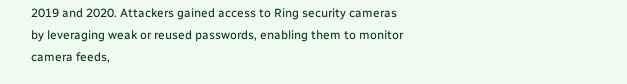2019 and 2020. Attackers gained access to Ring security cameras by leveraging weak or reused passwords, enabling them to monitor camera feeds,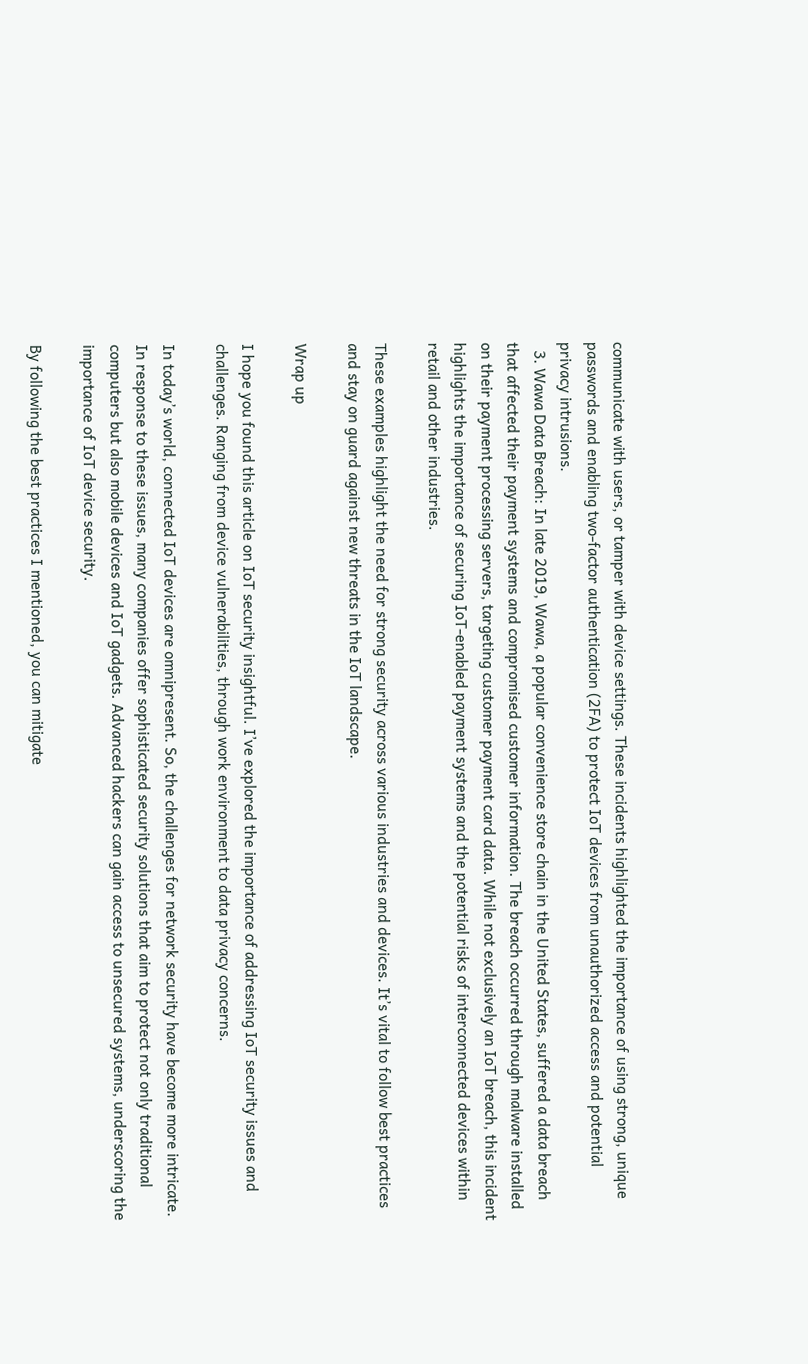communicate with users, or tamper with device settings. These incidents highlighted the importance of using strong, unique passwords and enabling two-factor authentication (2FA) to protect IoT devices from unauthorized access and potential privacy intrusions.
  3. Wawa Data Breach: In late 2019, Wawa, a popular convenience store chain in the United States, suffered a data breach that affected their payment systems and compromised customer information. The breach occurred through malware installed on their payment processing servers, targeting customer payment card data. While not exclusively an IoT breach, this incident highlights the importance of securing IoT-enabled payment systems and the potential risks of interconnected devices within retail and other industries.

These examples highlight the need for strong security across various industries and devices. It’s vital to follow best practices and stay on guard against new threats in the IoT landscape.

Wrap up

I hope you found this article on IoT security insightful. I’ve explored the importance of addressing IoT security issues and challenges. Ranging from device vulnerabilities, through work environment to data privacy concerns.

In today’s world, connected IoT devices are omnipresent. So, the challenges for network security have become more intricate. In response to these issues, many companies offer sophisticated security solutions that aim to protect not only traditional computers but also mobile devices and IoT gadgets. Advanced hackers can gain access to unsecured systems, underscoring the importance of IoT device security.

By following the best practices I mentioned, you can mitigate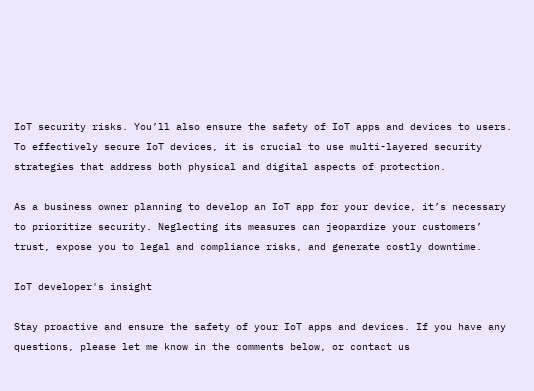IoT security risks. You’ll also ensure the safety of IoT apps and devices to users. To effectively secure IoT devices, it is crucial to use multi-layered security strategies that address both physical and digital aspects of protection.

As a business owner planning to develop an IoT app for your device, it’s necessary to prioritize security. Neglecting its measures can jeopardize your customers’ trust, expose you to legal and compliance risks, and generate costly downtime.

IoT developer's insight

Stay proactive and ensure the safety of your IoT apps and devices. If you have any questions, please let me know in the comments below, or contact us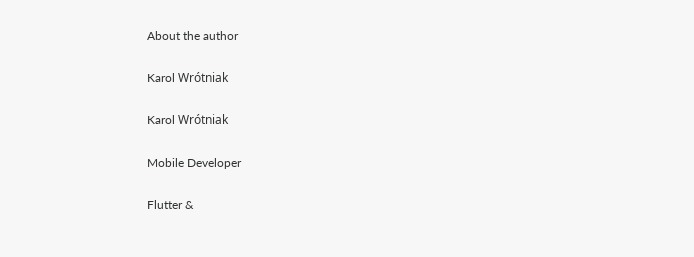About the author

Karol Wrótniak

Karol Wrótniak

Mobile Developer

Flutter &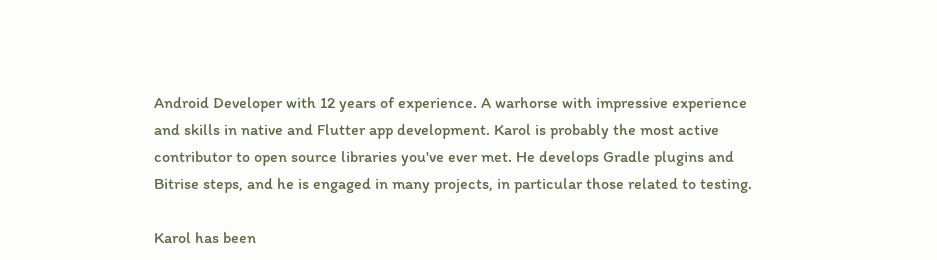Android Developer with 12 years of experience. A warhorse with impressive experience and skills in native and Flutter app development. Karol is probably the most active contributor to open source libraries you've ever met. He develops Gradle plugins and Bitrise steps, and he is engaged in many projects, in particular those related to testing.

Karol has been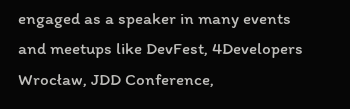engaged as a speaker in many events and meetups like DevFest, 4Developers Wrocław, JDD Conference,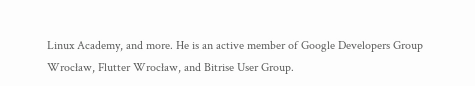Linux Academy, and more. He is an active member of Google Developers Group Wrocław, Flutter Wrocław, and Bitrise User Group.